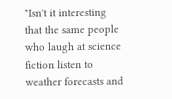"Isn't it interesting that the same people who laugh at science fiction listen to weather forecasts and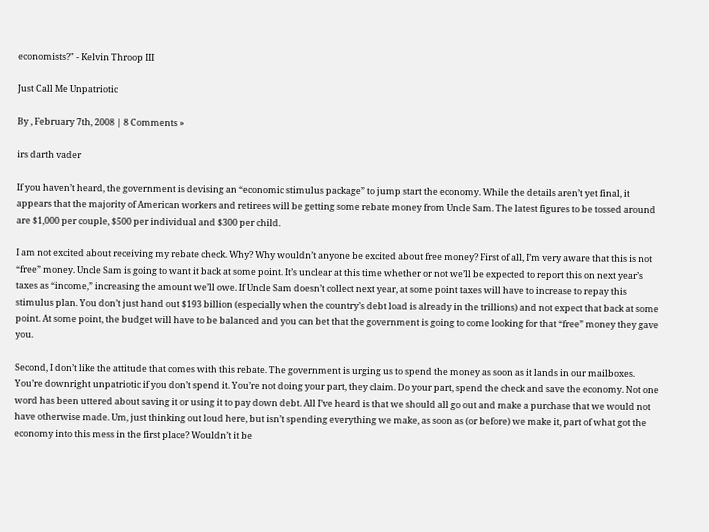economists?" - Kelvin Throop III

Just Call Me Unpatriotic

By , February 7th, 2008 | 8 Comments »

irs darth vader

If you haven’t heard, the government is devising an “economic stimulus package” to jump start the economy. While the details aren’t yet final, it appears that the majority of American workers and retirees will be getting some rebate money from Uncle Sam. The latest figures to be tossed around are $1,000 per couple, $500 per individual and $300 per child.

I am not excited about receiving my rebate check. Why? Why wouldn’t anyone be excited about free money? First of all, I’m very aware that this is not “free” money. Uncle Sam is going to want it back at some point. It’s unclear at this time whether or not we’ll be expected to report this on next year’s taxes as “income,” increasing the amount we’ll owe. If Uncle Sam doesn’t collect next year, at some point taxes will have to increase to repay this stimulus plan. You don’t just hand out $193 billion (especially when the country’s debt load is already in the trillions) and not expect that back at some point. At some point, the budget will have to be balanced and you can bet that the government is going to come looking for that “free” money they gave you.

Second, I don’t like the attitude that comes with this rebate. The government is urging us to spend the money as soon as it lands in our mailboxes. You’re downright unpatriotic if you don’t spend it. You’re not doing your part, they claim. Do your part, spend the check and save the economy. Not one word has been uttered about saving it or using it to pay down debt. All I’ve heard is that we should all go out and make a purchase that we would not have otherwise made. Um, just thinking out loud here, but isn’t spending everything we make, as soon as (or before) we make it, part of what got the economy into this mess in the first place? Wouldn’t it be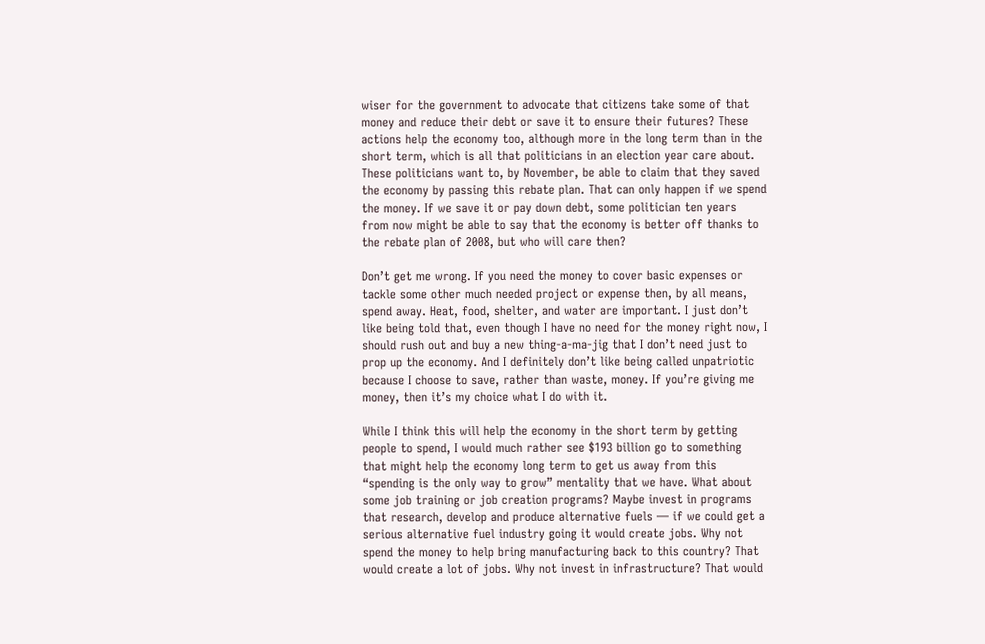wiser for the government to advocate that citizens take some of that money and reduce their debt or save it to ensure their futures? These actions help the economy too, although more in the long term than in the short term, which is all that politicians in an election year care about. These politicians want to, by November, be able to claim that they saved the economy by passing this rebate plan. That can only happen if we spend the money. If we save it or pay down debt, some politician ten years from now might be able to say that the economy is better off thanks to the rebate plan of 2008, but who will care then?

Don’t get me wrong. If you need the money to cover basic expenses or tackle some other much needed project or expense then, by all means, spend away. Heat, food, shelter, and water are important. I just don’t like being told that, even though I have no need for the money right now, I should rush out and buy a new thing-a-ma-jig that I don’t need just to prop up the economy. And I definitely don’t like being called unpatriotic because I choose to save, rather than waste, money. If you’re giving me money, then it’s my choice what I do with it.

While I think this will help the economy in the short term by getting people to spend, I would much rather see $193 billion go to something that might help the economy long term to get us away from this “spending is the only way to grow” mentality that we have. What about some job training or job creation programs? Maybe invest in programs that research, develop and produce alternative fuels — if we could get a serious alternative fuel industry going it would create jobs. Why not spend the money to help bring manufacturing back to this country? That would create a lot of jobs. Why not invest in infrastructure? That would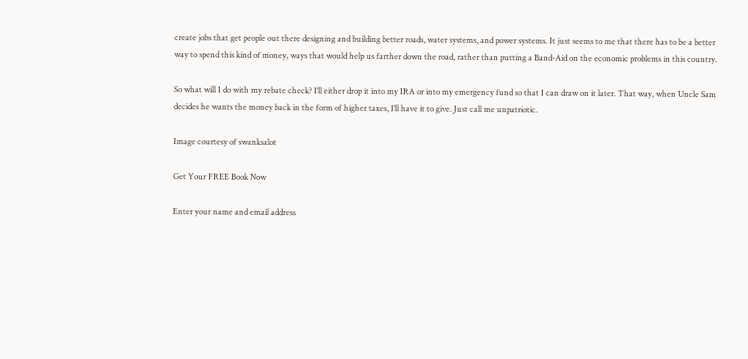create jobs that get people out there designing and building better roads, water systems, and power systems. It just seems to me that there has to be a better way to spend this kind of money, ways that would help us farther down the road, rather than putting a Band-Aid on the economic problems in this country.

So what will I do with my rebate check? I’ll either drop it into my IRA or into my emergency fund so that I can draw on it later. That way, when Uncle Sam decides he wants the money back in the form of higher taxes, I’ll have it to give. Just call me unpatriotic.

Image courtesy of swanksalot

Get Your FREE Book Now

Enter your name and email address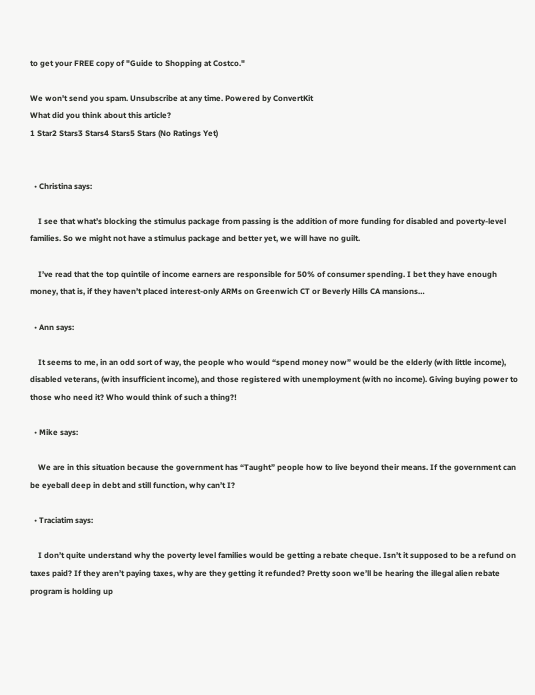to get your FREE copy of "Guide to Shopping at Costco."

We won't send you spam. Unsubscribe at any time. Powered by ConvertKit
What did you think about this article?
1 Star2 Stars3 Stars4 Stars5 Stars (No Ratings Yet)


  • Christina says:

    I see that what’s blocking the stimulus package from passing is the addition of more funding for disabled and poverty-level families. So we might not have a stimulus package and better yet, we will have no guilt.

    I’ve read that the top quintile of income earners are responsible for 50% of consumer spending. I bet they have enough money, that is, if they haven’t placed interest-only ARMs on Greenwich CT or Beverly Hills CA mansions…

  • Ann says:

    It seems to me, in an odd sort of way, the people who would “spend money now” would be the elderly (with little income), disabled veterans, (with insufficient income), and those registered with unemployment (with no income). Giving buying power to those who need it? Who would think of such a thing?!

  • Mike says:

    We are in this situation because the government has “Taught” people how to live beyond their means. If the government can be eyeball deep in debt and still function, why can’t I?

  • Traciatim says:

    I don’t quite understand why the poverty level families would be getting a rebate cheque. Isn’t it supposed to be a refund on taxes paid? If they aren’t paying taxes, why are they getting it refunded? Pretty soon we’ll be hearing the illegal alien rebate program is holding up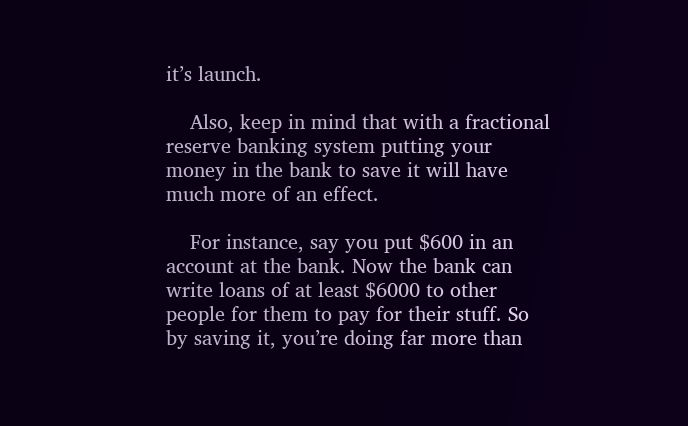it’s launch.

    Also, keep in mind that with a fractional reserve banking system putting your money in the bank to save it will have much more of an effect.

    For instance, say you put $600 in an account at the bank. Now the bank can write loans of at least $6000 to other people for them to pay for their stuff. So by saving it, you’re doing far more than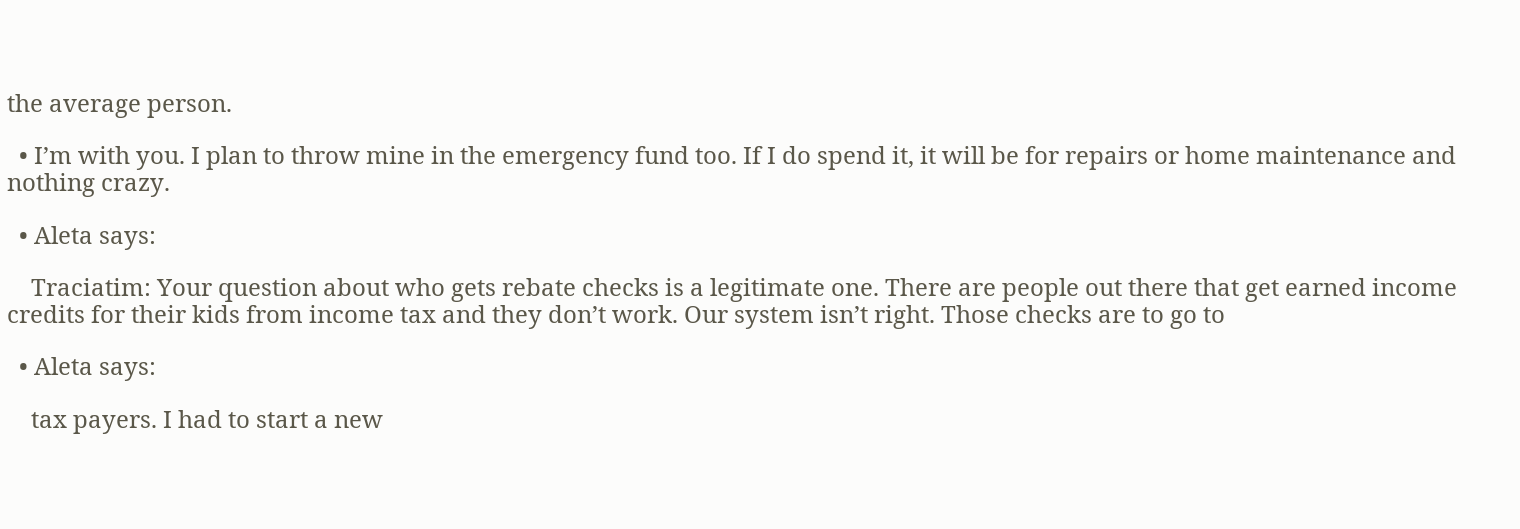the average person.

  • I’m with you. I plan to throw mine in the emergency fund too. If I do spend it, it will be for repairs or home maintenance and nothing crazy.

  • Aleta says:

    Traciatim: Your question about who gets rebate checks is a legitimate one. There are people out there that get earned income credits for their kids from income tax and they don’t work. Our system isn’t right. Those checks are to go to

  • Aleta says:

    tax payers. I had to start a new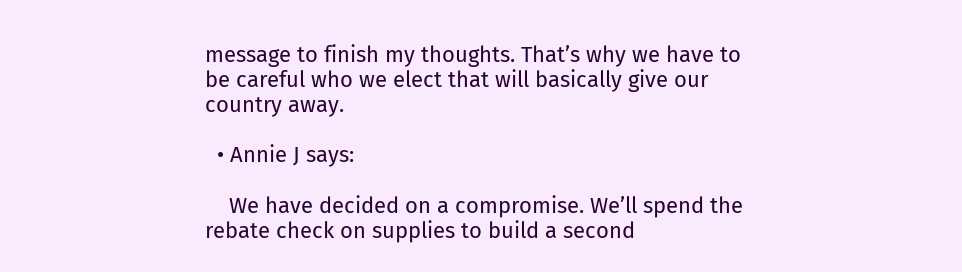message to finish my thoughts. That’s why we have to be careful who we elect that will basically give our country away.

  • Annie J says:

    We have decided on a compromise. We’ll spend the rebate check on supplies to build a second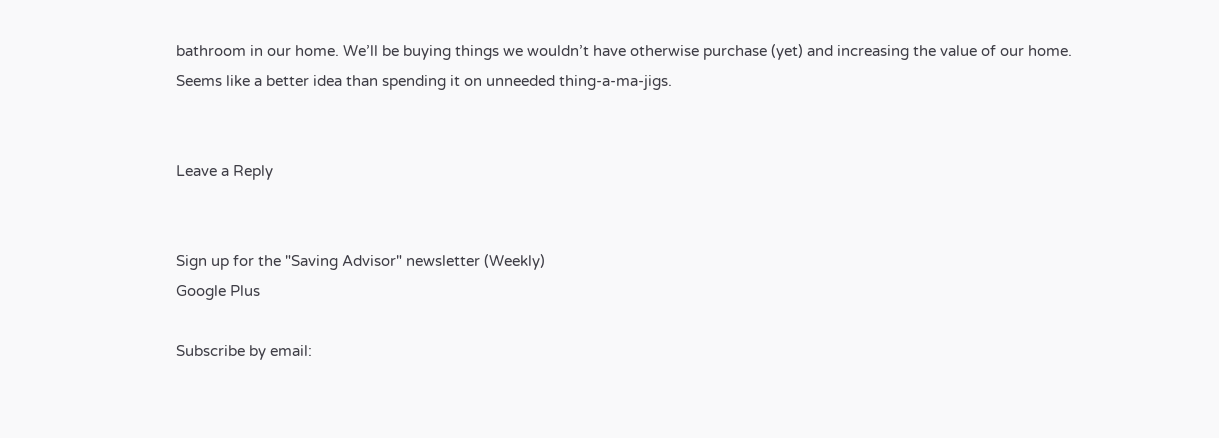bathroom in our home. We’ll be buying things we wouldn’t have otherwise purchase (yet) and increasing the value of our home. Seems like a better idea than spending it on unneeded thing-a-ma-jigs.


Leave a Reply


Sign up for the "Saving Advisor" newsletter (Weekly)
Google Plus

Subscribe by email: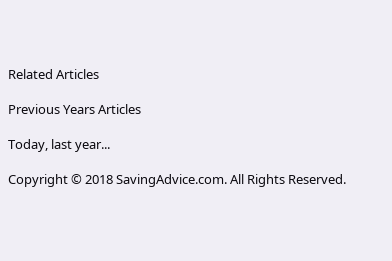Related Articles

Previous Years Articles

Today, last year...

Copyright © 2018 SavingAdvice.com. All Rights Reserved.